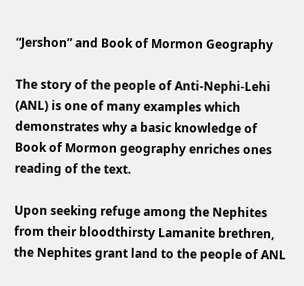“Jershon” and Book of Mormon Geography

The story of the people of Anti-Nephi-Lehi (ANL) is one of many examples which demonstrates why a basic knowledge of Book of Mormon geography enriches ones reading of the text.

Upon seeking refuge among the Nephites from their bloodthirsty Lamanite brethren, the Nephites grant land to the people of ANL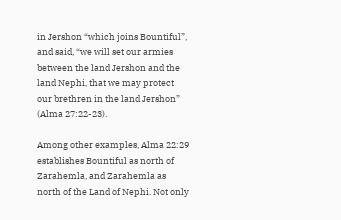in Jershon “which joins Bountiful”, and said, “we will set our armies between the land Jershon and the land Nephi, that we may protect our brethren in the land Jershon” (Alma 27:22-23).

Among other examples, Alma 22:29 establishes Bountiful as north of Zarahemla, and Zarahemla as north of the Land of Nephi. Not only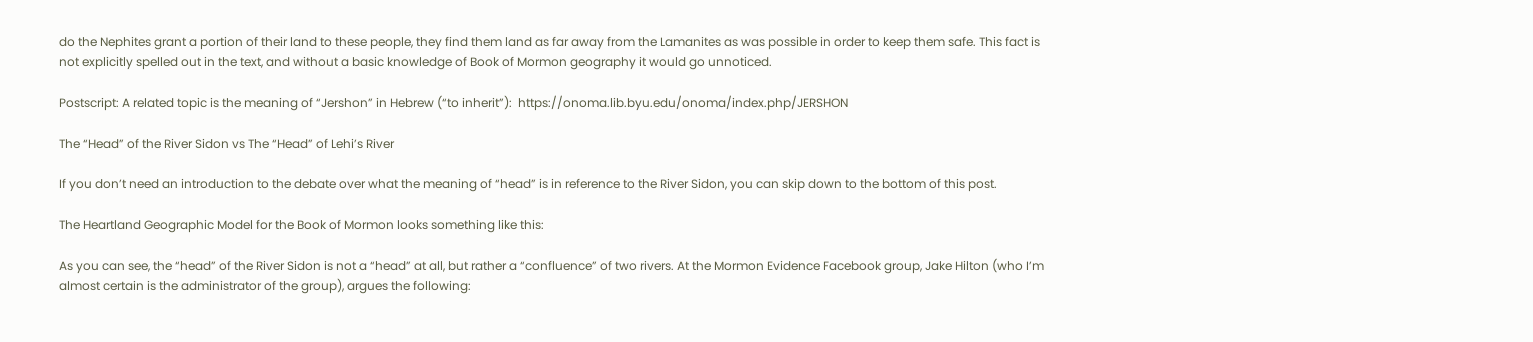do the Nephites grant a portion of their land to these people, they find them land as far away from the Lamanites as was possible in order to keep them safe. This fact is not explicitly spelled out in the text, and without a basic knowledge of Book of Mormon geography it would go unnoticed.

Postscript: A related topic is the meaning of “Jershon” in Hebrew (“to inherit”):  https://onoma.lib.byu.edu/onoma/index.php/JERSHON

The “Head” of the River Sidon vs The “Head” of Lehi’s River

If you don’t need an introduction to the debate over what the meaning of “head” is in reference to the River Sidon, you can skip down to the bottom of this post.

The Heartland Geographic Model for the Book of Mormon looks something like this:

As you can see, the “head” of the River Sidon is not a “head” at all, but rather a “confluence” of two rivers. At the Mormon Evidence Facebook group, Jake Hilton (who I’m almost certain is the administrator of the group), argues the following: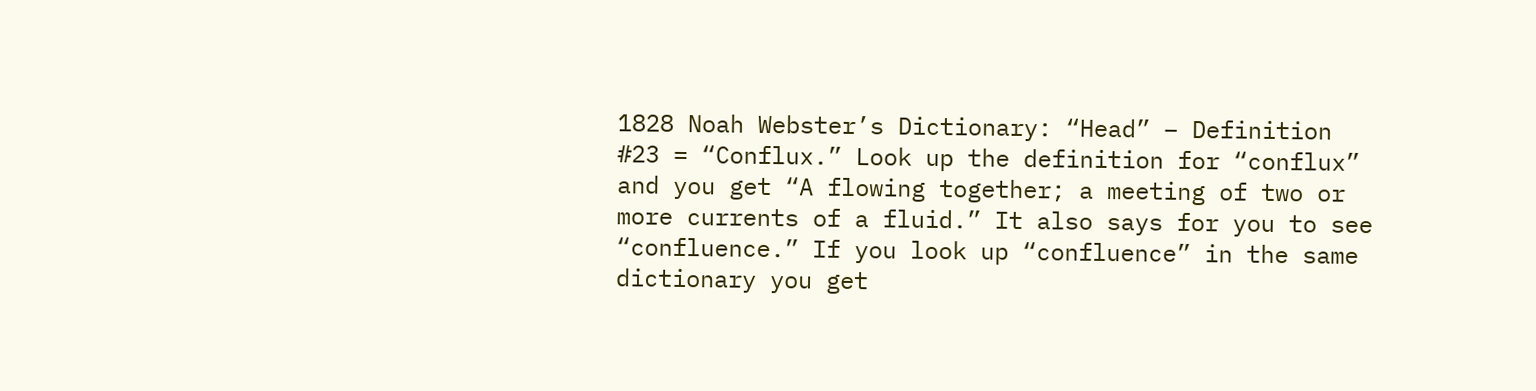1828 Noah Webster’s Dictionary: “Head” – Definition #23 = “Conflux.” Look up the definition for “conflux” and you get “A flowing together; a meeting of two or more currents of a fluid.” It also says for you to see “confluence.” If you look up “confluence” in the same dictionary you get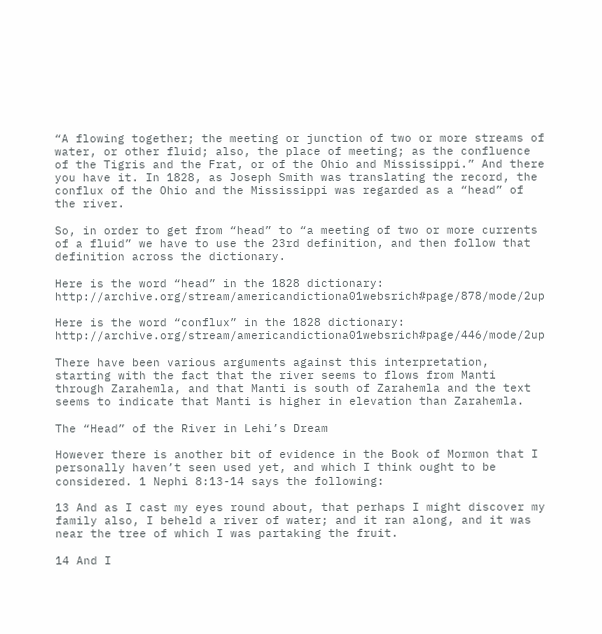“A flowing together; the meeting or junction of two or more streams of water, or other fluid; also, the place of meeting; as the confluence of the Tigris and the Frat, or of the Ohio and Mississippi.” And there you have it. In 1828, as Joseph Smith was translating the record, the conflux of the Ohio and the Mississippi was regarded as a “head” of the river.

So, in order to get from “head” to “a meeting of two or more currents of a fluid” we have to use the 23rd definition, and then follow that definition across the dictionary.

Here is the word “head” in the 1828 dictionary: http://archive.org/stream/americandictiona01websrich#page/878/mode/2up

Here is the word “conflux” in the 1828 dictionary: http://archive.org/stream/americandictiona01websrich#page/446/mode/2up

There have been various arguments against this interpretation, starting with the fact that the river seems to flows from Manti through Zarahemla, and that Manti is south of Zarahemla and the text seems to indicate that Manti is higher in elevation than Zarahemla.

The “Head” of the River in Lehi’s Dream

However there is another bit of evidence in the Book of Mormon that I personally haven’t seen used yet, and which I think ought to be considered. 1 Nephi 8:13-14 says the following:

13 And as I cast my eyes round about, that perhaps I might discover my family also, I beheld a river of water; and it ran along, and it was near the tree of which I was partaking the fruit.

14 And I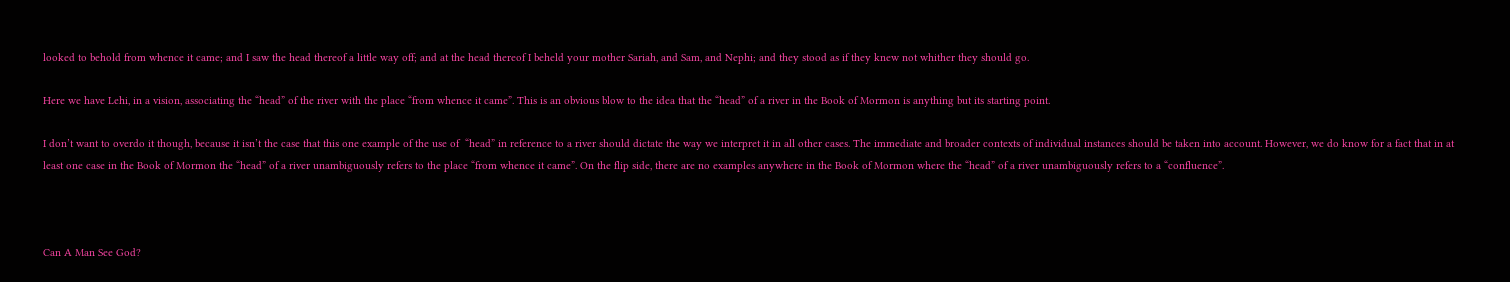looked to behold from whence it came; and I saw the head thereof a little way off; and at the head thereof I beheld your mother Sariah, and Sam, and Nephi; and they stood as if they knew not whither they should go.

Here we have Lehi, in a vision, associating the “head” of the river with the place “from whence it came”. This is an obvious blow to the idea that the “head” of a river in the Book of Mormon is anything but its starting point.

I don’t want to overdo it though, because it isn’t the case that this one example of the use of  “head” in reference to a river should dictate the way we interpret it in all other cases. The immediate and broader contexts of individual instances should be taken into account. However, we do know for a fact that in at least one case in the Book of Mormon the “head” of a river unambiguously refers to the place “from whence it came”. On the flip side, there are no examples anywhere in the Book of Mormon where the “head” of a river unambiguously refers to a “confluence”.



Can A Man See God?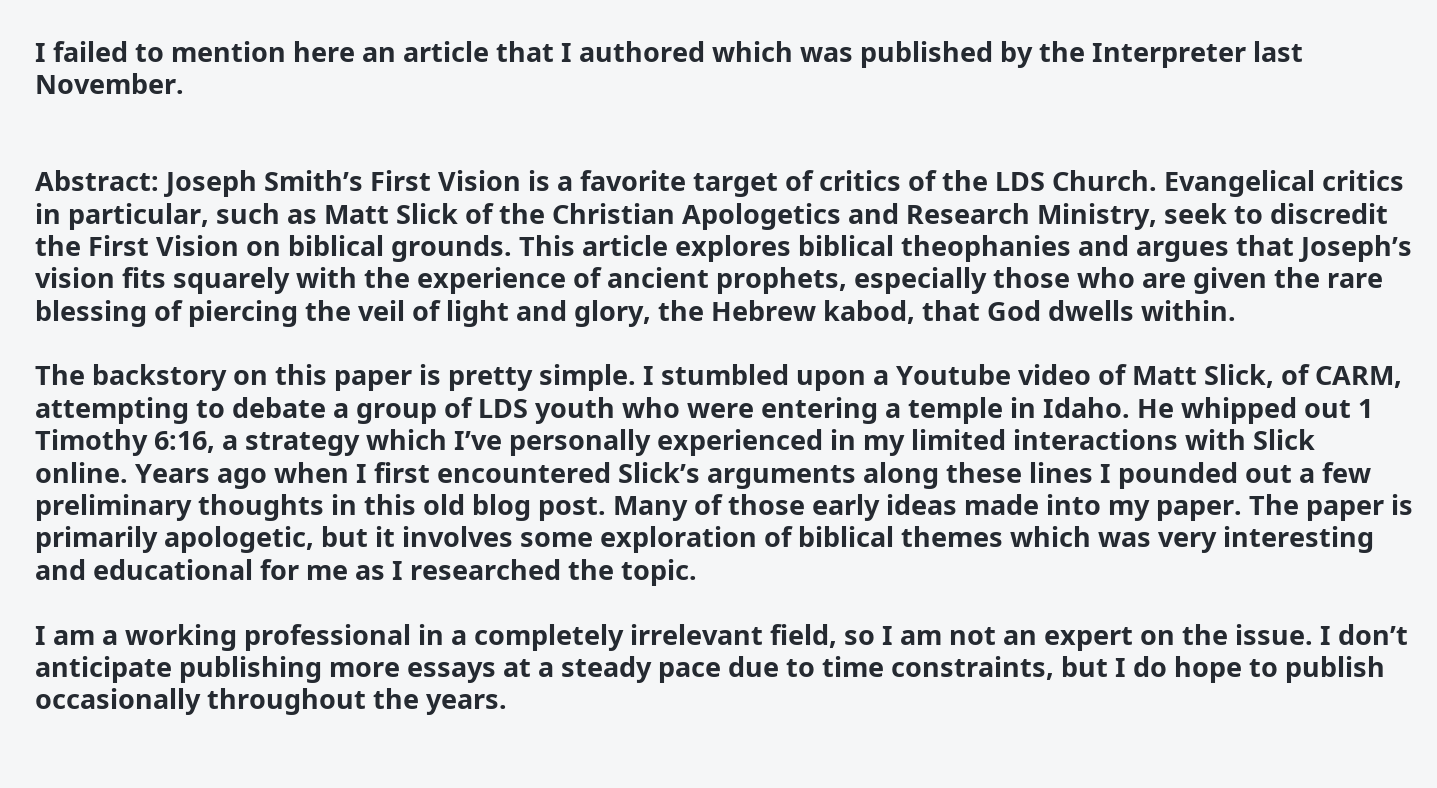I failed to mention here an article that I authored which was published by the Interpreter last November.


Abstract: Joseph Smith’s First Vision is a favorite target of critics of the LDS Church. Evangelical critics in particular, such as Matt Slick of the Christian Apologetics and Research Ministry, seek to discredit the First Vision on biblical grounds. This article explores biblical theophanies and argues that Joseph’s vision fits squarely with the experience of ancient prophets, especially those who are given the rare blessing of piercing the veil of light and glory, the Hebrew kabod, that God dwells within.

The backstory on this paper is pretty simple. I stumbled upon a Youtube video of Matt Slick, of CARM, attempting to debate a group of LDS youth who were entering a temple in Idaho. He whipped out 1 Timothy 6:16, a strategy which I’ve personally experienced in my limited interactions with Slick online. Years ago when I first encountered Slick’s arguments along these lines I pounded out a few preliminary thoughts in this old blog post. Many of those early ideas made into my paper. The paper is primarily apologetic, but it involves some exploration of biblical themes which was very interesting and educational for me as I researched the topic.

I am a working professional in a completely irrelevant field, so I am not an expert on the issue. I don’t anticipate publishing more essays at a steady pace due to time constraints, but I do hope to publish occasionally throughout the years.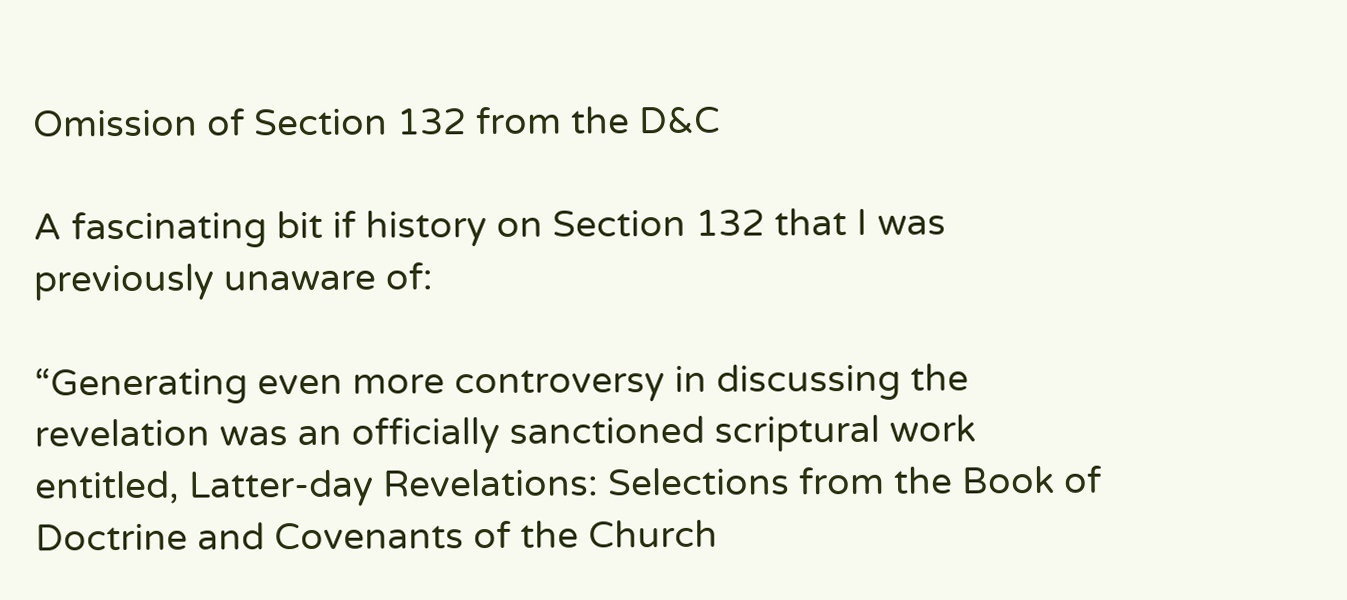Omission of Section 132 from the D&C

A fascinating bit if history on Section 132 that I was previously unaware of:

“Generating even more controversy in discussing the revelation was an officially sanctioned scriptural work entitled, Latter-day Revelations: Selections from the Book of Doctrine and Covenants of the Church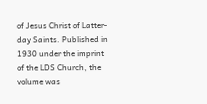of Jesus Christ of Latter-day Saints. Published in 1930 under the imprint of the LDS Church, the volume was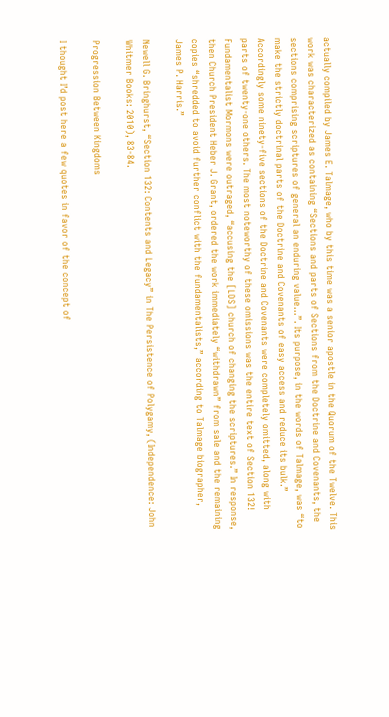actually compiled by James E. Talmage, who by this time was a senior apostle in the Quorum of the Twelve. This work was characterized as containing “Sections and parts of Sections from the Doctrine and Covenants, the sections comprising scriptures of general an enduring value…”. Its purpose, in the words of Talmage, was “to make the strictly doctrinal parts of the Doctrine and Covenants of easy access and reduce its bulk.” Accordingly some ninety-five sections of the Doctrine and Covenants were completely omitted, along with parts of twenty-one others. The most noteworthy of these omissions was the entire text of Section 132! Fundamentalist Mormons were outraged, “accusing the [LDS] church of changing the scriptures.” In response, then Church President Heber J. Grant, ordered the work immediately “withdrawn” from sale and the remaining copies “shredded to avoid further conflict with the fundamentalists,” according to Talmage biographer, James P. Harris.”

Newell G. Bringhurst, “Section 132: Contents and Legacy” in The Persistence of Polygamy, (Independence: John Whitmer Books: 2010), 83-84.

Progression Between Kingdoms

I thought I’d post here a few quotes in favor of the concept of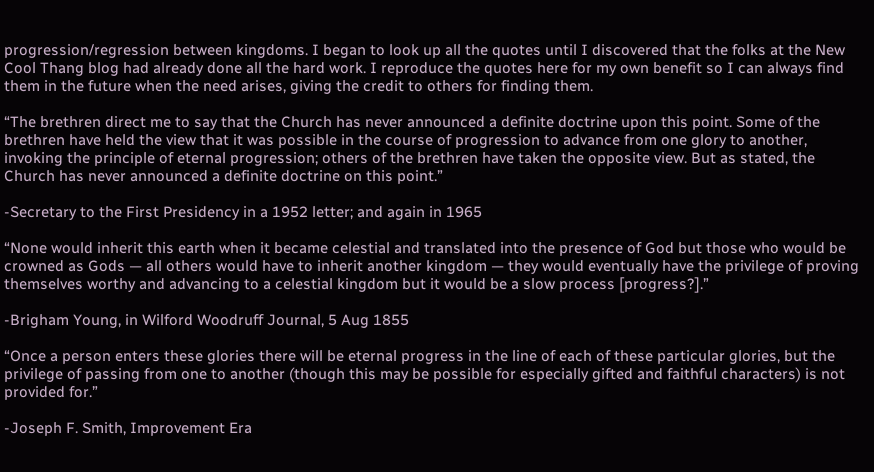progression/regression between kingdoms. I began to look up all the quotes until I discovered that the folks at the New Cool Thang blog had already done all the hard work. I reproduce the quotes here for my own benefit so I can always find them in the future when the need arises, giving the credit to others for finding them.

“The brethren direct me to say that the Church has never announced a definite doctrine upon this point. Some of the brethren have held the view that it was possible in the course of progression to advance from one glory to another, invoking the principle of eternal progression; others of the brethren have taken the opposite view. But as stated, the Church has never announced a definite doctrine on this point.”

-Secretary to the First Presidency in a 1952 letter; and again in 1965

“None would inherit this earth when it became celestial and translated into the presence of God but those who would be crowned as Gods — all others would have to inherit another kingdom — they would eventually have the privilege of proving themselves worthy and advancing to a celestial kingdom but it would be a slow process [progress?].”

-Brigham Young, in Wilford Woodruff Journal, 5 Aug 1855

“Once a person enters these glories there will be eternal progress in the line of each of these particular glories, but the privilege of passing from one to another (though this may be possible for especially gifted and faithful characters) is not provided for.”

-Joseph F. Smith, Improvement Era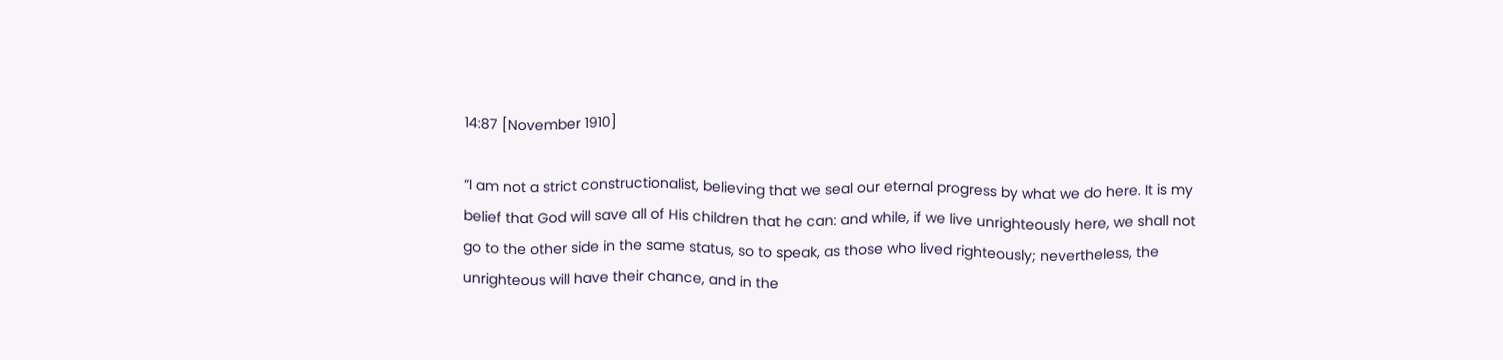14:87 [November 1910]

“I am not a strict constructionalist, believing that we seal our eternal progress by what we do here. It is my belief that God will save all of His children that he can: and while, if we live unrighteously here, we shall not go to the other side in the same status, so to speak, as those who lived righteously; nevertheless, the unrighteous will have their chance, and in the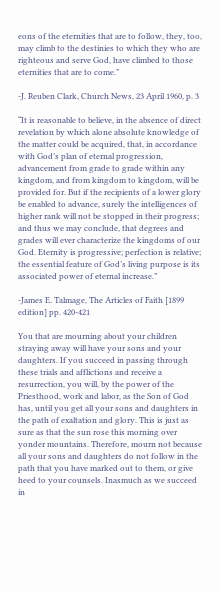eons of the eternities that are to follow, they, too, may climb to the destinies to which they who are righteous and serve God, have climbed to those eternities that are to come.”

-J. Reuben Clark, Church News, 23 April 1960, p. 3

“It is reasonable to believe, in the absence of direct revelation by which alone absolute knowledge of the matter could be acquired, that, in accordance with God’s plan of eternal progression, advancement from grade to grade within any kingdom, and from kingdom to kingdom, will be provided for. But if the recipients of a lower glory be enabled to advance, surely the intelligences of higher rank will not be stopped in their progress; and thus we may conclude, that degrees and grades will ever characterize the kingdoms of our God. Eternity is progressive; perfection is relative; the essential feature of God’s living purpose is its associated power of eternal increase.”

-James E. Talmage, The Articles of Faith [1899 edition] pp. 420-421

You that are mourning about your children straying away will have your sons and your daughters. If you succeed in passing through these trials and afflictions and receive a resurrection, you will, by the power of the Priesthood, work and labor, as the Son of God has, until you get all your sons and daughters in the path of exaltation and glory. This is just as sure as that the sun rose this morning over yonder mountains. Therefore, mourn not because all your sons and daughters do not follow in the path that you have marked out to them, or give heed to your counsels. Inasmuch as we succeed in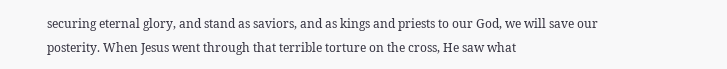securing eternal glory, and stand as saviors, and as kings and priests to our God, we will save our posterity. When Jesus went through that terrible torture on the cross, He saw what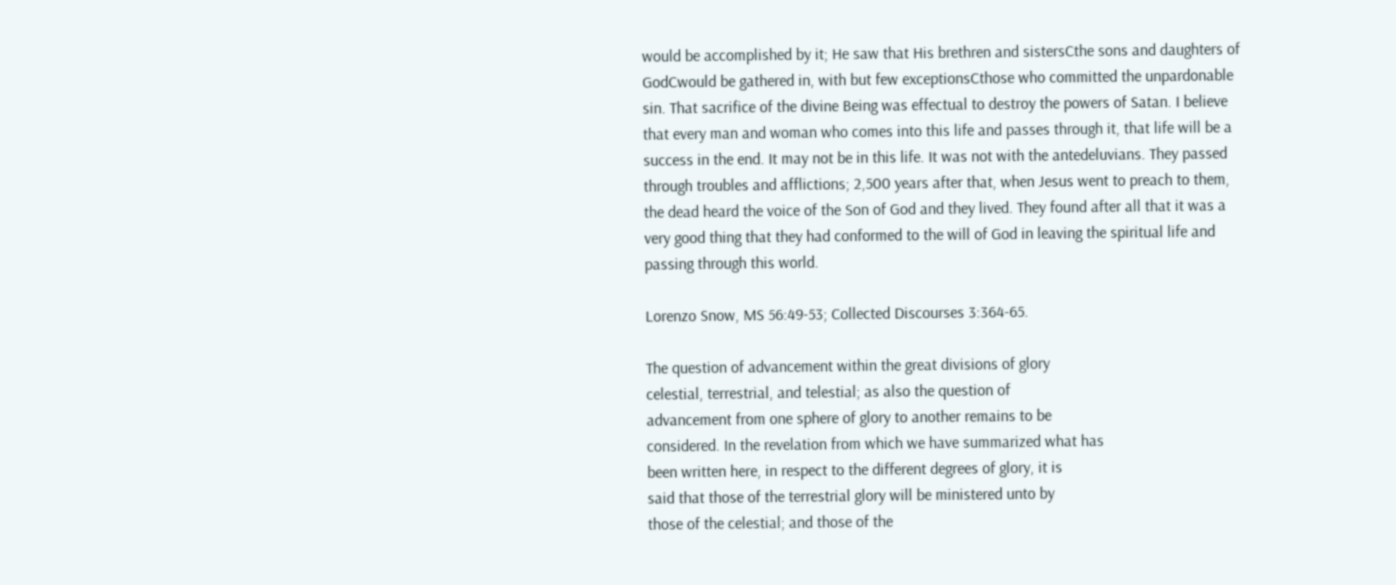would be accomplished by it; He saw that His brethren and sistersCthe sons and daughters of GodCwould be gathered in, with but few exceptionsCthose who committed the unpardonable sin. That sacrifice of the divine Being was effectual to destroy the powers of Satan. I believe that every man and woman who comes into this life and passes through it, that life will be a success in the end. It may not be in this life. It was not with the antedeluvians. They passed through troubles and afflictions; 2,500 years after that, when Jesus went to preach to them, the dead heard the voice of the Son of God and they lived. They found after all that it was a very good thing that they had conformed to the will of God in leaving the spiritual life and passing through this world.

Lorenzo Snow, MS 56:49-53; Collected Discourses 3:364-65.

The question of advancement within the great divisions of glory
celestial, terrestrial, and telestial; as also the question of
advancement from one sphere of glory to another remains to be
considered. In the revelation from which we have summarized what has
been written here, in respect to the different degrees of glory, it is
said that those of the terrestrial glory will be ministered unto by
those of the celestial; and those of the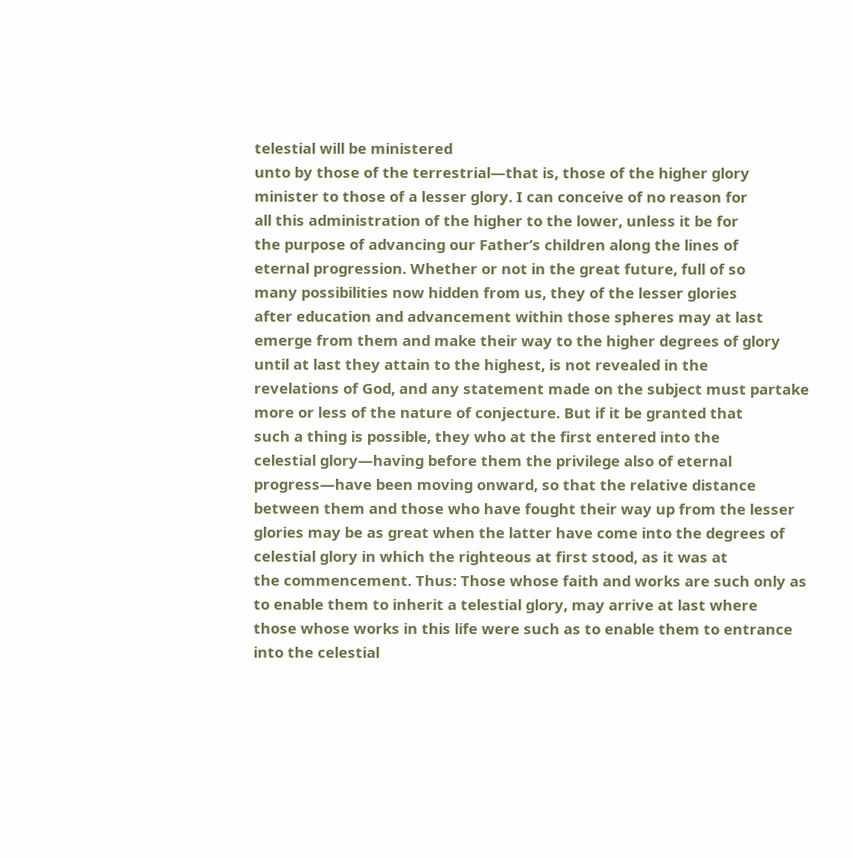telestial will be ministered
unto by those of the terrestrial—that is, those of the higher glory
minister to those of a lesser glory. I can conceive of no reason for
all this administration of the higher to the lower, unless it be for
the purpose of advancing our Father’s children along the lines of
eternal progression. Whether or not in the great future, full of so
many possibilities now hidden from us, they of the lesser glories
after education and advancement within those spheres may at last
emerge from them and make their way to the higher degrees of glory
until at last they attain to the highest, is not revealed in the
revelations of God, and any statement made on the subject must partake
more or less of the nature of conjecture. But if it be granted that
such a thing is possible, they who at the first entered into the
celestial glory—having before them the privilege also of eternal
progress—have been moving onward, so that the relative distance
between them and those who have fought their way up from the lesser
glories may be as great when the latter have come into the degrees of
celestial glory in which the righteous at first stood, as it was at
the commencement. Thus: Those whose faith and works are such only as
to enable them to inherit a telestial glory, may arrive at last where
those whose works in this life were such as to enable them to entrance
into the celestial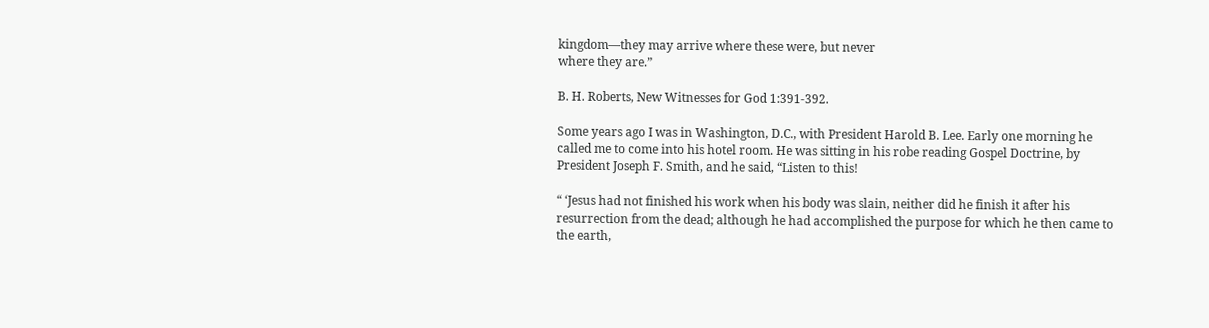kingdom—they may arrive where these were, but never
where they are.”

B. H. Roberts, New Witnesses for God 1:391-392.

Some years ago I was in Washington, D.C., with President Harold B. Lee. Early one morning he called me to come into his hotel room. He was sitting in his robe reading Gospel Doctrine, by President Joseph F. Smith, and he said, “Listen to this!

“ ‘Jesus had not finished his work when his body was slain, neither did he finish it after his resurrection from the dead; although he had accomplished the purpose for which he then came to the earth,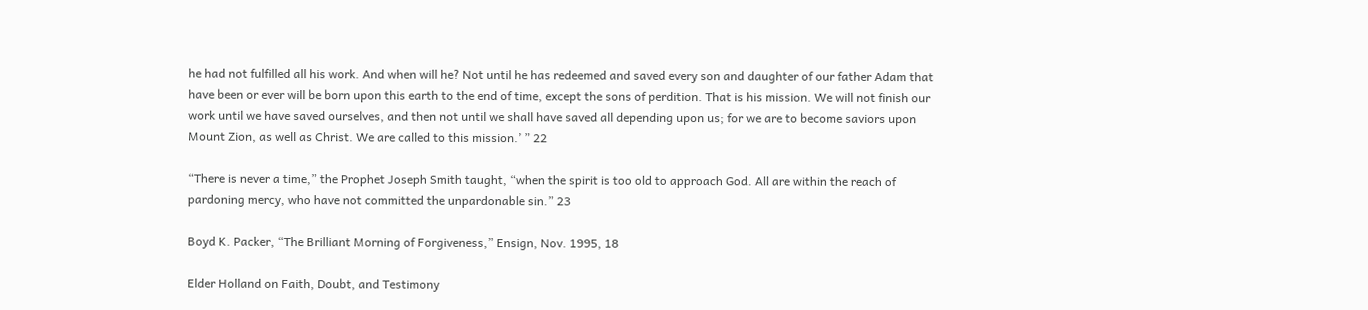he had not fulfilled all his work. And when will he? Not until he has redeemed and saved every son and daughter of our father Adam that have been or ever will be born upon this earth to the end of time, except the sons of perdition. That is his mission. We will not finish our work until we have saved ourselves, and then not until we shall have saved all depending upon us; for we are to become saviors upon Mount Zion, as well as Christ. We are called to this mission.’ ” 22

“There is never a time,” the Prophet Joseph Smith taught, “when the spirit is too old to approach God. All are within the reach of pardoning mercy, who have not committed the unpardonable sin.” 23

Boyd K. Packer, “The Brilliant Morning of Forgiveness,” Ensign, Nov. 1995, 18

Elder Holland on Faith, Doubt, and Testimony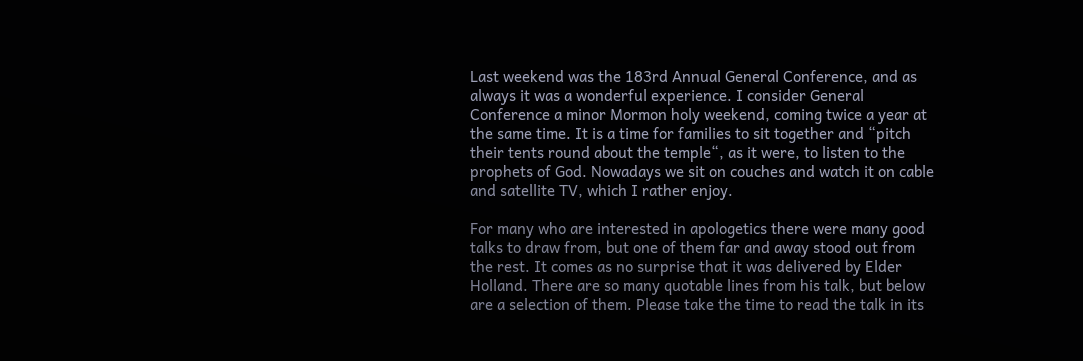Last weekend was the 183rd Annual General Conference, and as always it was a wonderful experience. I consider General Conference a minor Mormon holy weekend, coming twice a year at the same time. It is a time for families to sit together and “pitch their tents round about the temple“, as it were, to listen to the prophets of God. Nowadays we sit on couches and watch it on cable and satellite TV, which I rather enjoy.

For many who are interested in apologetics there were many good talks to draw from, but one of them far and away stood out from the rest. It comes as no surprise that it was delivered by Elder Holland. There are so many quotable lines from his talk, but below are a selection of them. Please take the time to read the talk in its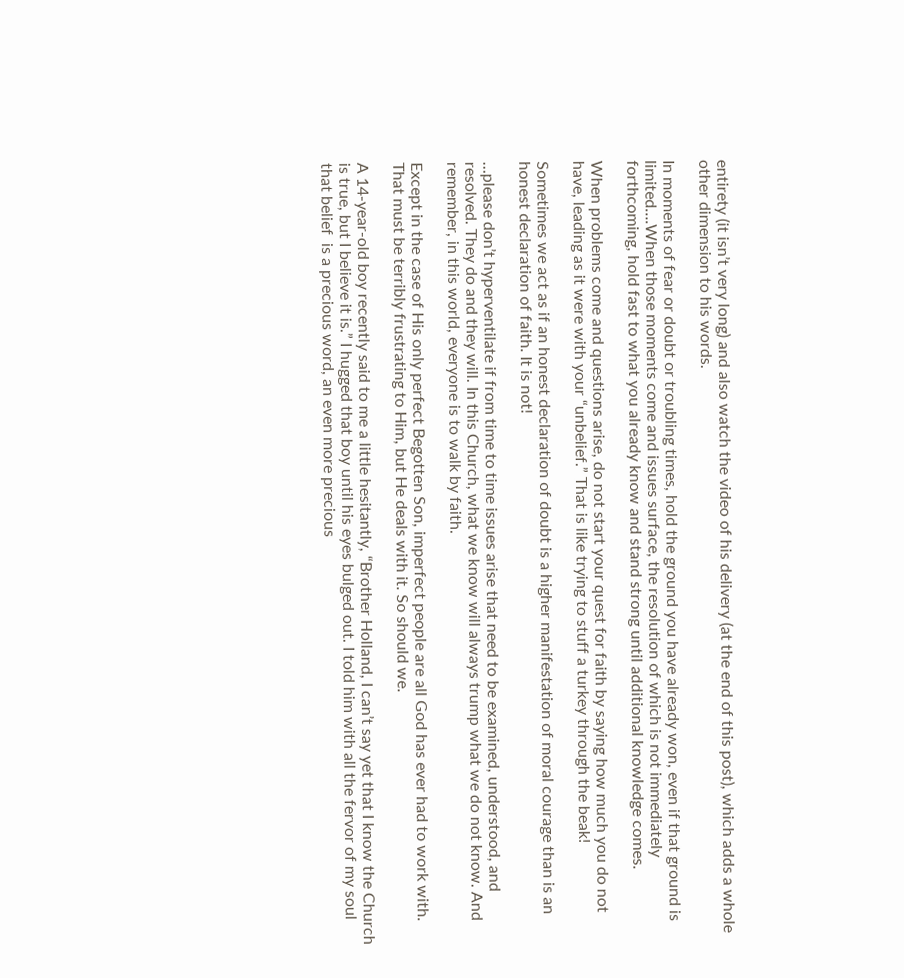entirety (it isn’t very long) and also watch the video of his delivery (at the end of this post), which adds a whole other dimension to his words.

In moments of fear or doubt or troubling times, hold the ground you have already won, even if that ground is limited….When those moments come and issues surface, the resolution of which is not immediately forthcoming, hold fast to what you already know and stand strong until additional knowledge comes.

When problems come and questions arise, do not start your quest for faith by saying how much you do not have, leading as it were with your “unbelief.” That is like trying to stuff a turkey through the beak!

Sometimes we act as if an honest declaration of doubt is a higher manifestation of moral courage than is an honest declaration of faith. It is not!

…please don’t hyperventilate if from time to time issues arise that need to be examined, understood, and resolved. They do and they will. In this Church, what we know will always trump what we do not know. And remember, in this world, everyone is to walk by faith.

Except in the case of His only perfect Begotten Son, imperfect people are all God has ever had to work with. That must be terribly frustrating to Him, but He deals with it. So should we.

A 14-year-old boy recently said to me a little hesitantly, “Brother Holland, I can’t say yet that I know the Church is true, but I believe it is.” I hugged that boy until his eyes bulged out. I told him with all the fervor of my soul that belief  is a precious word, an even more precious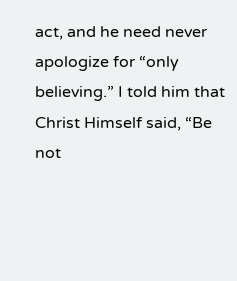act, and he need never apologize for “only believing.” I told him that Christ Himself said, “Be not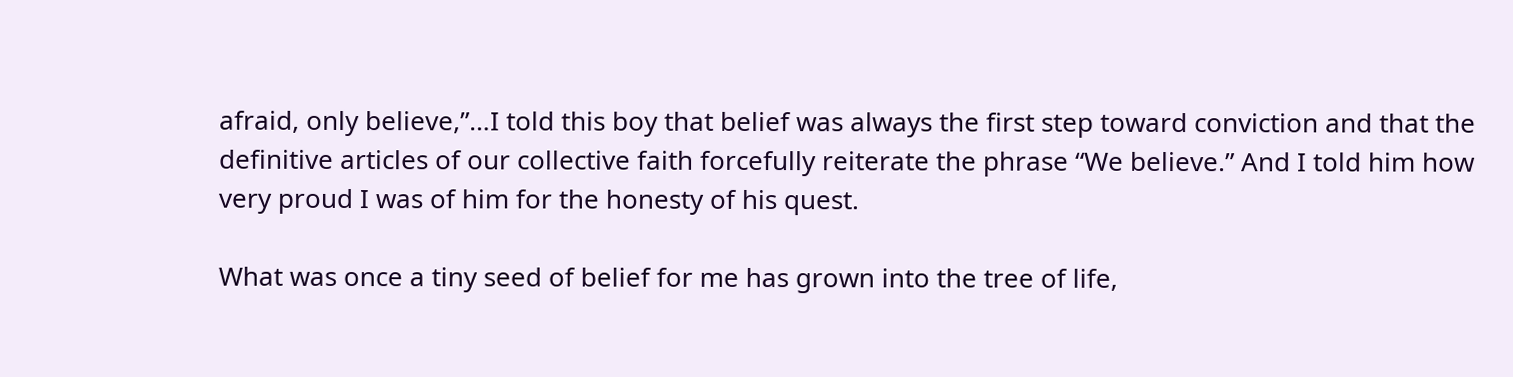afraid, only believe,”…I told this boy that belief was always the first step toward conviction and that the definitive articles of our collective faith forcefully reiterate the phrase “We believe.” And I told him how very proud I was of him for the honesty of his quest.

What was once a tiny seed of belief for me has grown into the tree of life,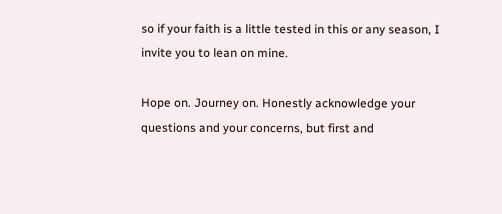so if your faith is a little tested in this or any season, I invite you to lean on mine.

Hope on. Journey on. Honestly acknowledge your questions and your concerns, but first and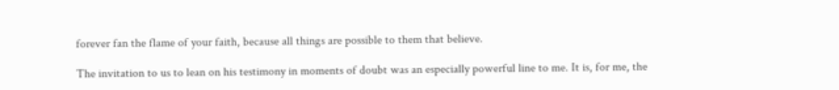forever fan the flame of your faith, because all things are possible to them that believe.

The invitation to us to lean on his testimony in moments of doubt was an especially powerful line to me. It is, for me, the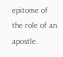epitome of the role of an apostle.